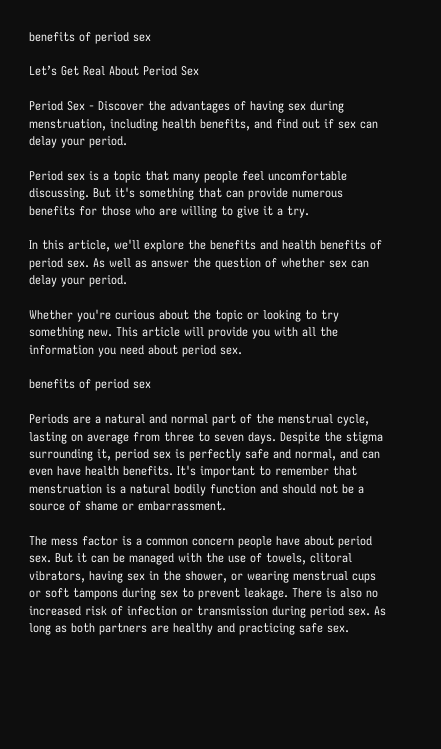benefits of period sex

Let’s Get Real About Period Sex

Period Sex - Discover the advantages of having sex during menstruation, including health benefits, and find out if sex can delay your period.

Period sex is a topic that many people feel uncomfortable discussing. But it's something that can provide numerous benefits for those who are willing to give it a try.

In this article, we'll explore the benefits and health benefits of period sex. As well as answer the question of whether sex can delay your period.

Whether you're curious about the topic or looking to try something new. This article will provide you with all the information you need about period sex.

benefits of period sex

Periods are a natural and normal part of the menstrual cycle, lasting on average from three to seven days. Despite the stigma surrounding it, period sex is perfectly safe and normal, and can even have health benefits. It's important to remember that menstruation is a natural bodily function and should not be a source of shame or embarrassment.

The mess factor is a common concern people have about period sex. But it can be managed with the use of towels, clitoral vibrators, having sex in the shower, or wearing menstrual cups or soft tampons during sex to prevent leakage. There is also no increased risk of infection or transmission during period sex. As long as both partners are healthy and practicing safe sex.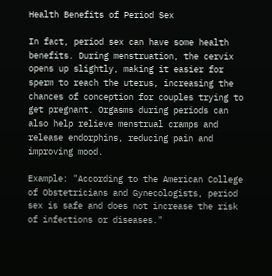Health Benefits of Period Sex

In fact, period sex can have some health benefits. During menstruation, the cervix opens up slightly, making it easier for sperm to reach the uterus, increasing the chances of conception for couples trying to get pregnant. Orgasms during periods can also help relieve menstrual cramps and release endorphins, reducing pain and improving mood.

Example: "According to the American College of Obstetricians and Gynecologists, period sex is safe and does not increase the risk of infections or diseases."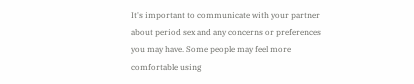It's important to communicate with your partner about period sex and any concerns or preferences you may have. Some people may feel more comfortable using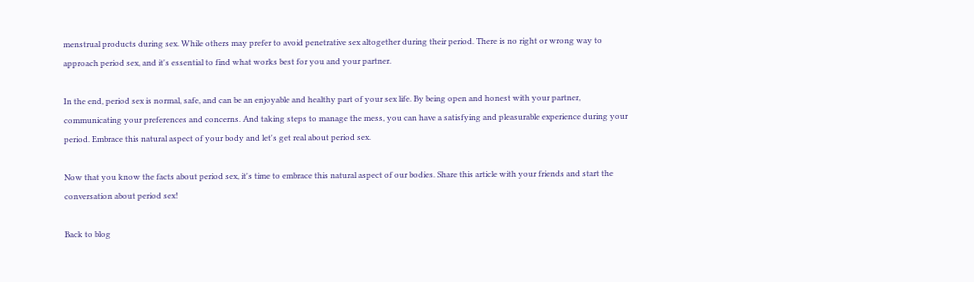menstrual products during sex. While others may prefer to avoid penetrative sex altogether during their period. There is no right or wrong way to approach period sex, and it's essential to find what works best for you and your partner.

In the end, period sex is normal, safe, and can be an enjoyable and healthy part of your sex life. By being open and honest with your partner, communicating your preferences and concerns. And taking steps to manage the mess, you can have a satisfying and pleasurable experience during your period. Embrace this natural aspect of your body and let's get real about period sex.

Now that you know the facts about period sex, it's time to embrace this natural aspect of our bodies. Share this article with your friends and start the conversation about period sex!

Back to blog